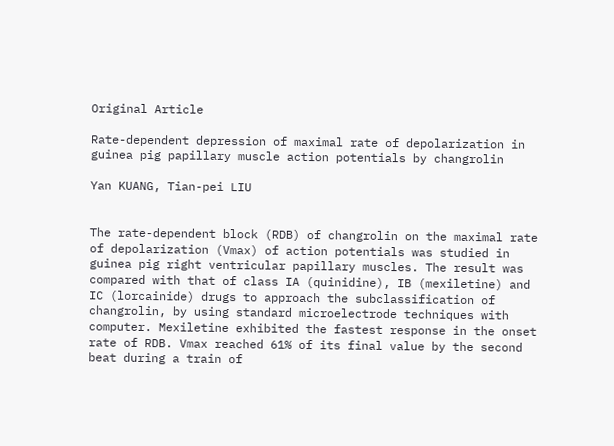Original Article

Rate-dependent depression of maximal rate of depolarization in guinea pig papillary muscle action potentials by changrolin

Yan KUANG, Tian-pei LIU


The rate-dependent block (RDB) of changrolin on the maximal rate of depolarization (Vmax) of action potentials was studied in guinea pig right ventricular papillary muscles. The result was compared with that of class IA (quinidine), IB (mexiletine) and IC (lorcainide) drugs to approach the subclassification of changrolin, by using standard microelectrode techniques with computer. Mexiletine exhibited the fastest response in the onset rate of RDB. Vmax reached 61% of its final value by the second beat during a train of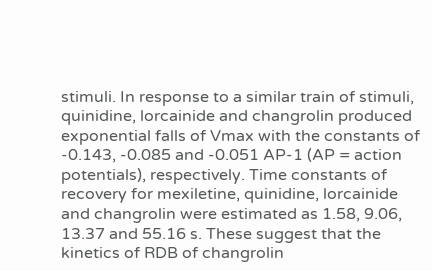stimuli. In response to a similar train of stimuli, quinidine, lorcainide and changrolin produced exponential falls of Vmax with the constants of -0.143, -0.085 and -0.051 AP-1 (AP = action potentials), respectively. Time constants of recovery for mexiletine, quinidine, lorcainide and changrolin were estimated as 1.58, 9.06, 13.37 and 55.16 s. These suggest that the kinetics of RDB of changrolin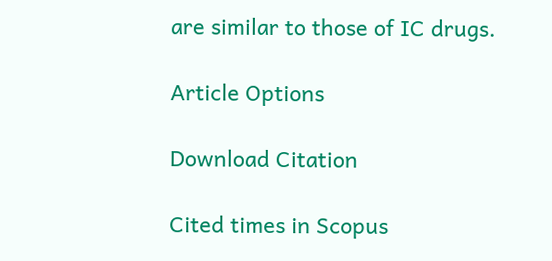are similar to those of IC drugs.

Article Options

Download Citation

Cited times in Scopus